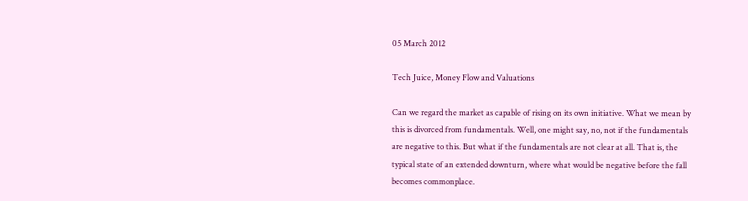05 March 2012

Tech Juice, Money Flow and Valuations

Can we regard the market as capable of rising on its own initiative. What we mean by this is divorced from fundamentals. Well, one might say, no, not if the fundamentals are negative to this. But what if the fundamentals are not clear at all. That is, the typical state of an extended downturn, where what would be negative before the fall becomes commonplace.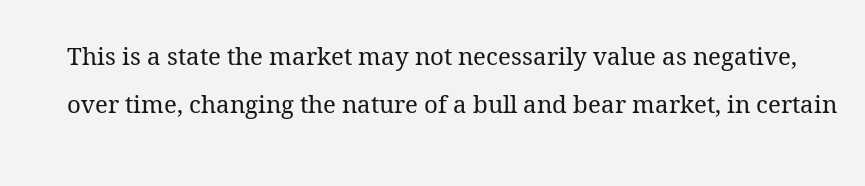This is a state the market may not necessarily value as negative, over time, changing the nature of a bull and bear market, in certain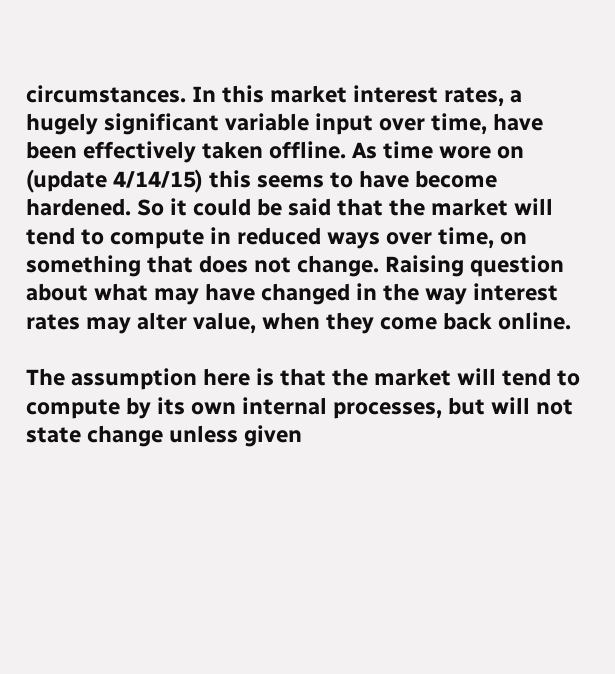circumstances. In this market interest rates, a hugely significant variable input over time, have been effectively taken offline. As time wore on (update 4/14/15) this seems to have become hardened. So it could be said that the market will tend to compute in reduced ways over time, on something that does not change. Raising question about what may have changed in the way interest rates may alter value, when they come back online.

The assumption here is that the market will tend to compute by its own internal processes, but will not state change unless given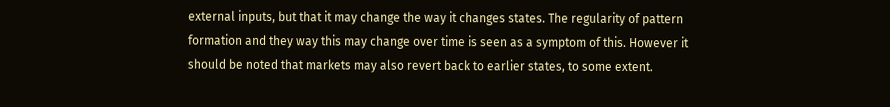external inputs, but that it may change the way it changes states. The regularity of pattern formation and they way this may change over time is seen as a symptom of this. However it should be noted that markets may also revert back to earlier states, to some extent.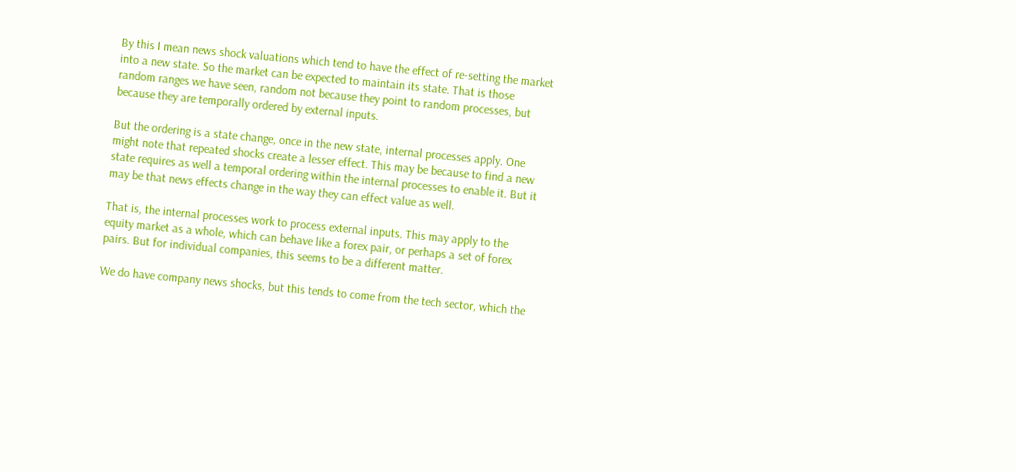By this I mean news shock valuations which tend to have the effect of re-setting the market into a new state. So the market can be expected to maintain its state. That is those random ranges we have seen, random not because they point to random processes, but because they are temporally ordered by external inputs.

But the ordering is a state change, once in the new state, internal processes apply. One might note that repeated shocks create a lesser effect. This may be because to find a new state requires as well a temporal ordering within the internal processes to enable it. But it may be that news effects change in the way they can effect value as well.

That is, the internal processes work to process external inputs. This may apply to the equity market as a whole, which can behave like a forex pair, or perhaps a set of forex pairs. But for individual companies, this seems to be a different matter.

We do have company news shocks, but this tends to come from the tech sector, which the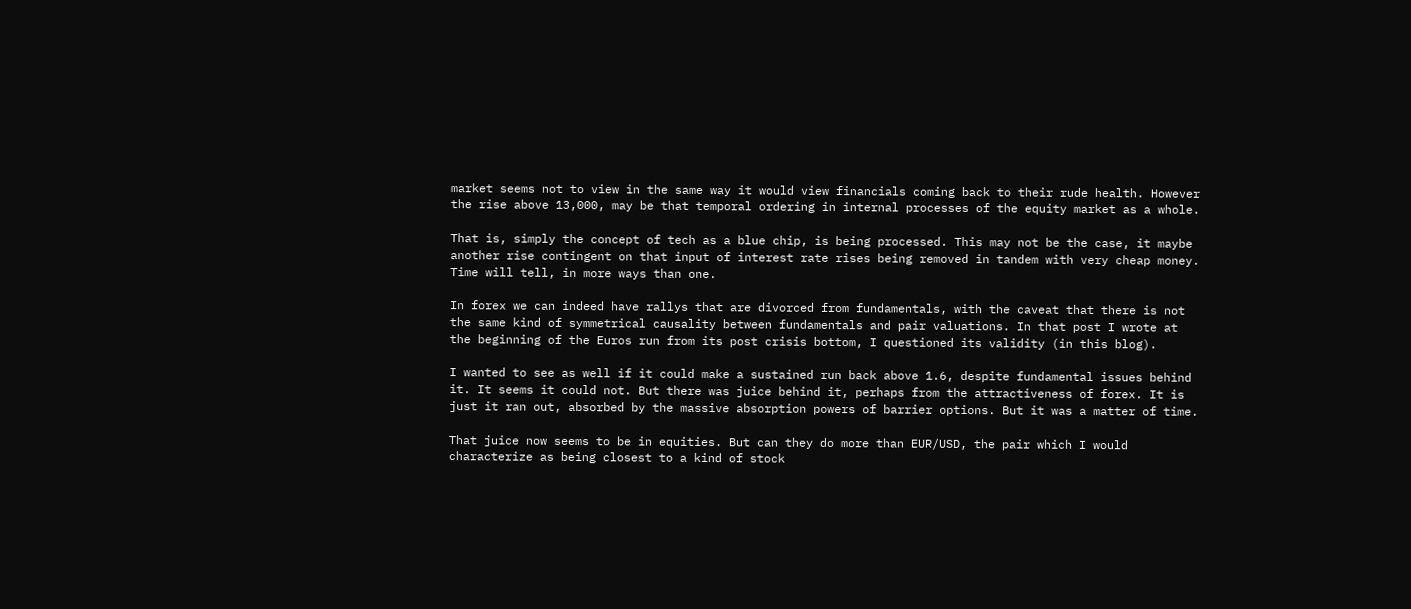market seems not to view in the same way it would view financials coming back to their rude health. However the rise above 13,000, may be that temporal ordering in internal processes of the equity market as a whole.

That is, simply the concept of tech as a blue chip, is being processed. This may not be the case, it maybe another rise contingent on that input of interest rate rises being removed in tandem with very cheap money. Time will tell, in more ways than one.

In forex we can indeed have rallys that are divorced from fundamentals, with the caveat that there is not the same kind of symmetrical causality between fundamentals and pair valuations. In that post I wrote at the beginning of the Euros run from its post crisis bottom, I questioned its validity (in this blog).

I wanted to see as well if it could make a sustained run back above 1.6, despite fundamental issues behind it. It seems it could not. But there was juice behind it, perhaps from the attractiveness of forex. It is just it ran out, absorbed by the massive absorption powers of barrier options. But it was a matter of time.

That juice now seems to be in equities. But can they do more than EUR/USD, the pair which I would characterize as being closest to a kind of stock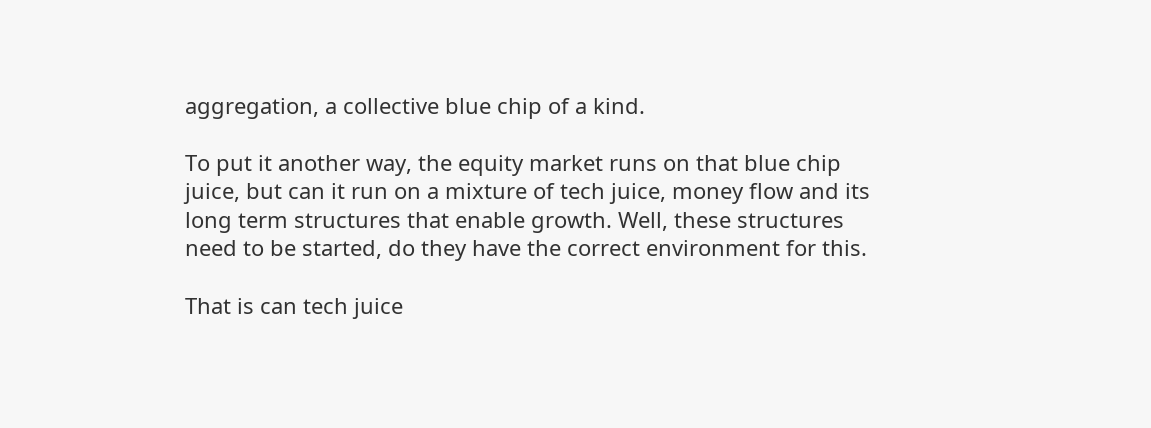aggregation, a collective blue chip of a kind.

To put it another way, the equity market runs on that blue chip juice, but can it run on a mixture of tech juice, money flow and its long term structures that enable growth. Well, these structures need to be started, do they have the correct environment for this.

That is can tech juice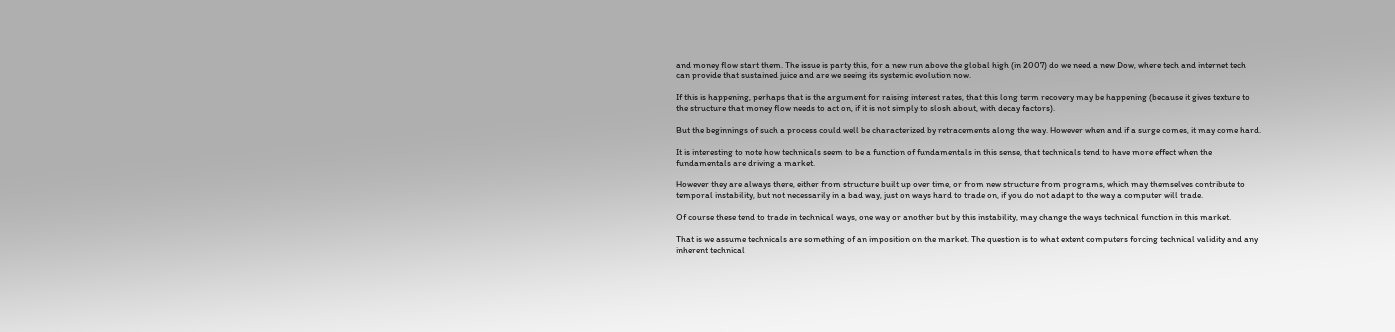and money flow start them. The issue is party this, for a new run above the global high (in 2007) do we need a new Dow, where tech and internet tech can provide that sustained juice and are we seeing its systemic evolution now.

If this is happening, perhaps that is the argument for raising interest rates, that this long term recovery may be happening (because it gives texture to the structure that money flow needs to act on, if it is not simply to slosh about, with decay factors).

But the beginnings of such a process could well be characterized by retracements along the way. However when and if a surge comes, it may come hard.

It is interesting to note how technicals seem to be a function of fundamentals in this sense, that technicals tend to have more effect when the fundamentals are driving a market.

However they are always there, either from structure built up over time, or from new structure from programs, which may themselves contribute to temporal instability, but not necessarily in a bad way, just on ways hard to trade on, if you do not adapt to the way a computer will trade.

Of course these tend to trade in technical ways, one way or another but by this instability, may change the ways technical function in this market.

That is we assume technicals are something of an imposition on the market. The question is to what extent computers forcing technical validity and any inherent technical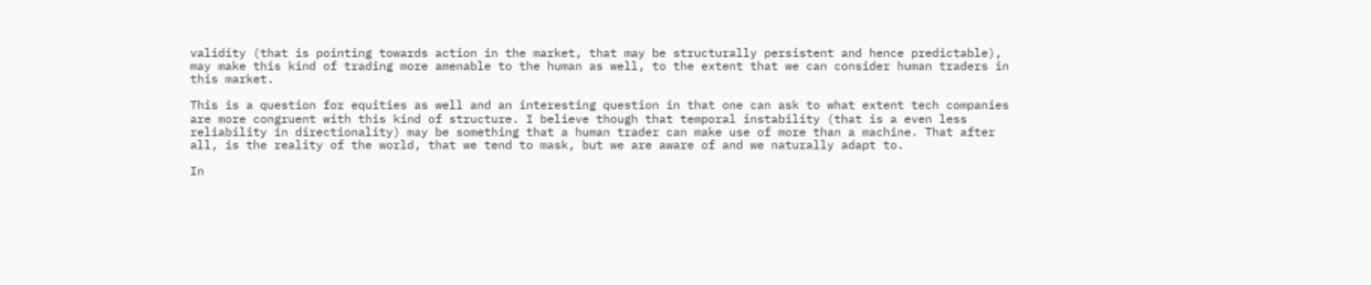validity (that is pointing towards action in the market, that may be structurally persistent and hence predictable), may make this kind of trading more amenable to the human as well, to the extent that we can consider human traders in this market.

This is a question for equities as well and an interesting question in that one can ask to what extent tech companies are more congruent with this kind of structure. I believe though that temporal instability (that is a even less reliability in directionality) may be something that a human trader can make use of more than a machine. That after all, is the reality of the world, that we tend to mask, but we are aware of and we naturally adapt to.

In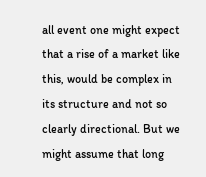all event one might expect that a rise of a market like this, would be complex in its structure and not so clearly directional. But we might assume that long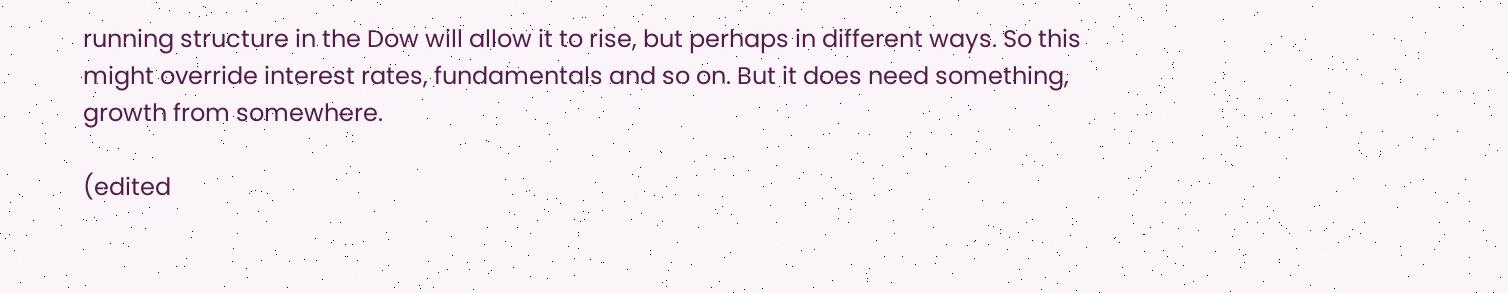running structure in the Dow will allow it to rise, but perhaps in different ways. So this might override interest rates, fundamentals and so on. But it does need something, growth from somewhere.

(edited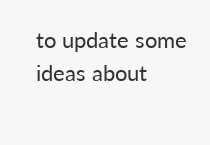to update some ideas about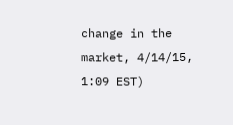change in the market, 4/14/15, 1:09 EST)